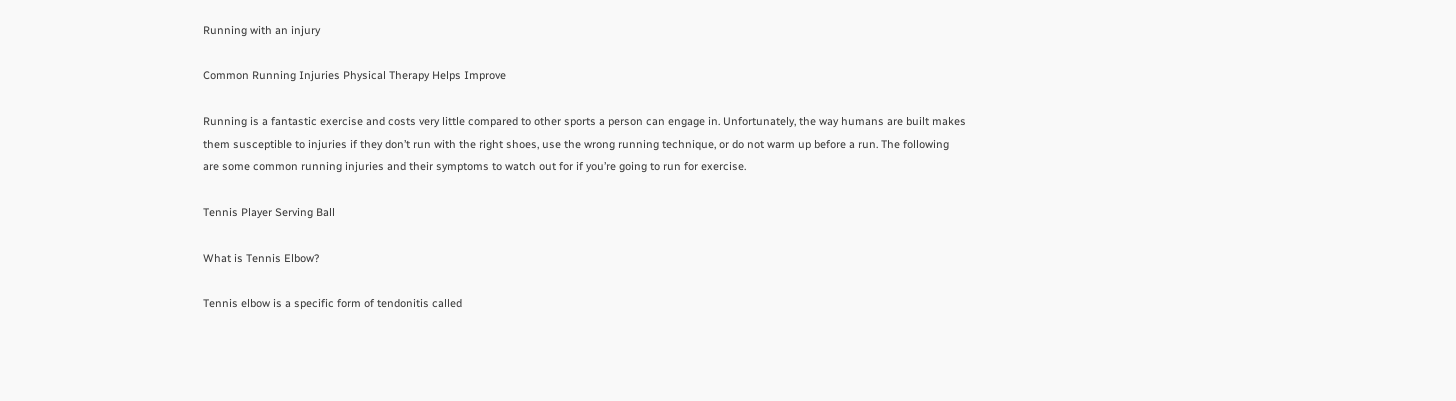Running with an injury

Common Running Injuries Physical Therapy Helps Improve

Running is a fantastic exercise and costs very little compared to other sports a person can engage in. Unfortunately, the way humans are built makes them susceptible to injuries if they don’t run with the right shoes, use the wrong running technique, or do not warm up before a run. The following are some common running injuries and their symptoms to watch out for if you’re going to run for exercise.

Tennis Player Serving Ball

What is Tennis Elbow?

Tennis elbow is a specific form of tendonitis called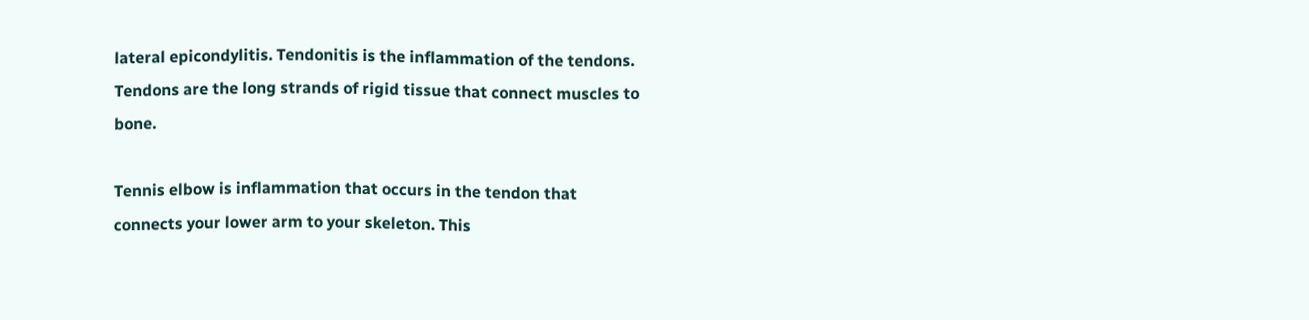lateral epicondylitis. Tendonitis is the inflammation of the tendons. Tendons are the long strands of rigid tissue that connect muscles to bone.

Tennis elbow is inflammation that occurs in the tendon that connects your lower arm to your skeleton. This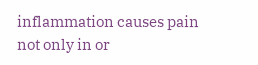inflammation causes pain not only in or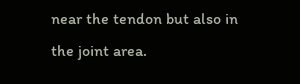near the tendon but also in the joint area.